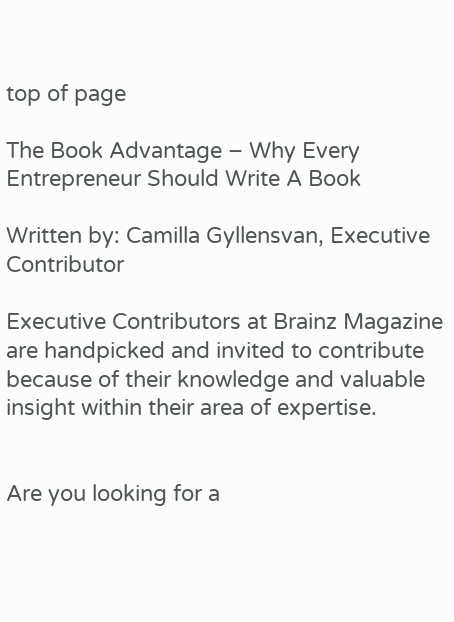top of page

The Book Advantage – Why Every Entrepreneur Should Write A Book

Written by: Camilla Gyllensvan, Executive Contributor

Executive Contributors at Brainz Magazine are handpicked and invited to contribute because of their knowledge and valuable insight within their area of expertise.


Are you looking for a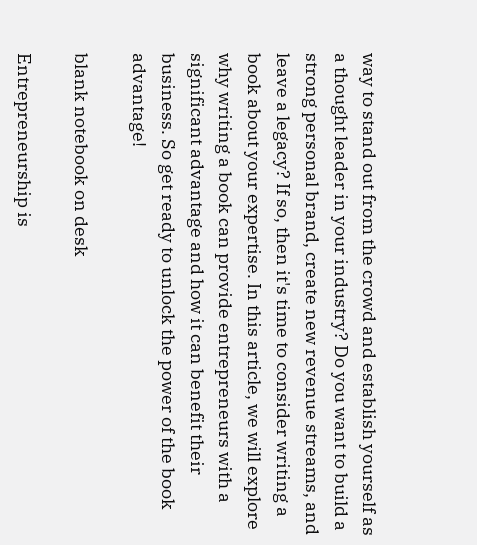way to stand out from the crowd and establish yourself as a thought leader in your industry? Do you want to build a strong personal brand, create new revenue streams, and leave a legacy? If so, then it's time to consider writing a book about your expertise. In this article, we will explore why writing a book can provide entrepreneurs with a significant advantage and how it can benefit their business. So get ready to unlock the power of the book advantage!

blank notebook on desk

Entrepreneurship is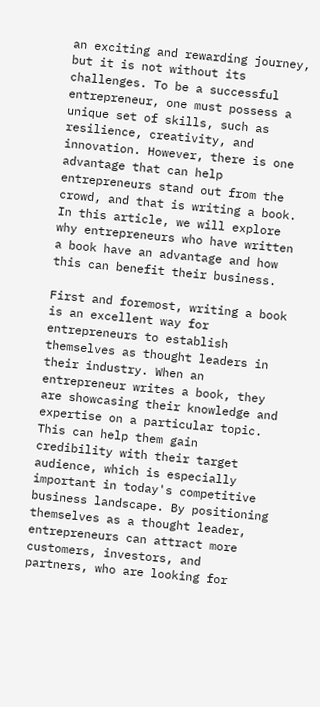an exciting and rewarding journey, but it is not without its challenges. To be a successful entrepreneur, one must possess a unique set of skills, such as resilience, creativity, and innovation. However, there is one advantage that can help entrepreneurs stand out from the crowd, and that is writing a book. In this article, we will explore why entrepreneurs who have written a book have an advantage and how this can benefit their business.

First and foremost, writing a book is an excellent way for entrepreneurs to establish themselves as thought leaders in their industry. When an entrepreneur writes a book, they are showcasing their knowledge and expertise on a particular topic. This can help them gain credibility with their target audience, which is especially important in today's competitive business landscape. By positioning themselves as a thought leader, entrepreneurs can attract more customers, investors, and partners, who are looking for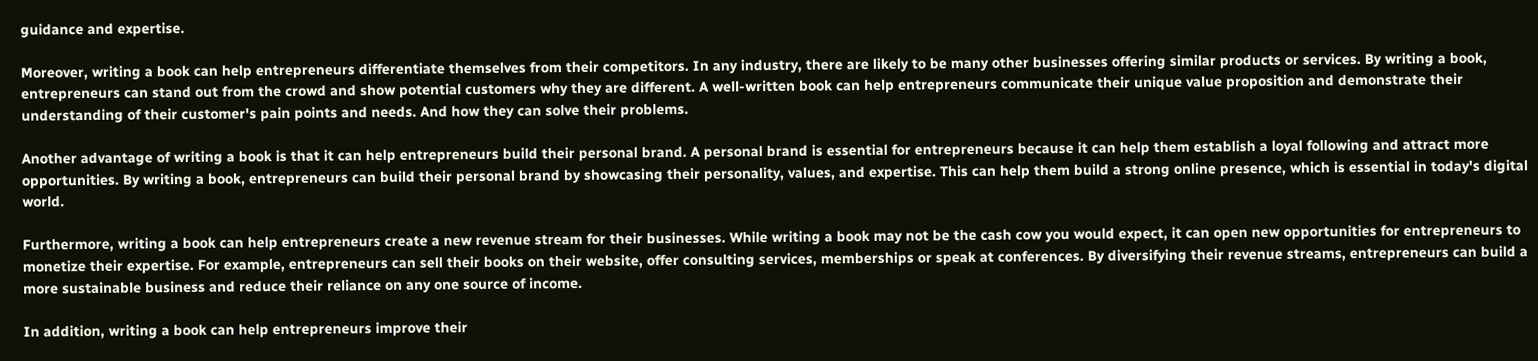guidance and expertise.

Moreover, writing a book can help entrepreneurs differentiate themselves from their competitors. In any industry, there are likely to be many other businesses offering similar products or services. By writing a book, entrepreneurs can stand out from the crowd and show potential customers why they are different. A well-written book can help entrepreneurs communicate their unique value proposition and demonstrate their understanding of their customer's pain points and needs. And how they can solve their problems.

Another advantage of writing a book is that it can help entrepreneurs build their personal brand. A personal brand is essential for entrepreneurs because it can help them establish a loyal following and attract more opportunities. By writing a book, entrepreneurs can build their personal brand by showcasing their personality, values, and expertise. This can help them build a strong online presence, which is essential in today's digital world.

Furthermore, writing a book can help entrepreneurs create a new revenue stream for their businesses. While writing a book may not be the cash cow you would expect, it can open new opportunities for entrepreneurs to monetize their expertise. For example, entrepreneurs can sell their books on their website, offer consulting services, memberships or speak at conferences. By diversifying their revenue streams, entrepreneurs can build a more sustainable business and reduce their reliance on any one source of income.

In addition, writing a book can help entrepreneurs improve their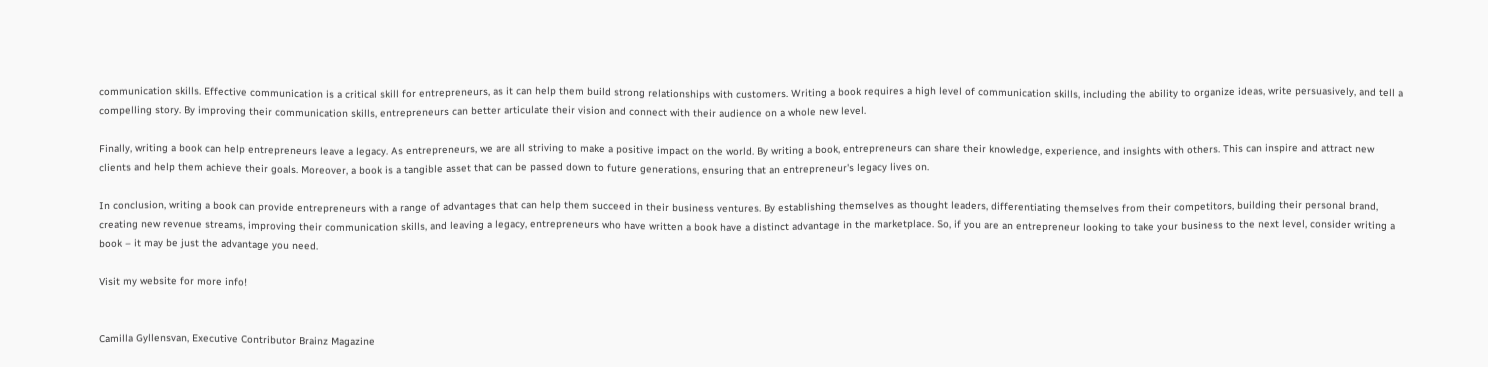communication skills. Effective communication is a critical skill for entrepreneurs, as it can help them build strong relationships with customers. Writing a book requires a high level of communication skills, including the ability to organize ideas, write persuasively, and tell a compelling story. By improving their communication skills, entrepreneurs can better articulate their vision and connect with their audience on a whole new level.

Finally, writing a book can help entrepreneurs leave a legacy. As entrepreneurs, we are all striving to make a positive impact on the world. By writing a book, entrepreneurs can share their knowledge, experience, and insights with others. This can inspire and attract new clients and help them achieve their goals. Moreover, a book is a tangible asset that can be passed down to future generations, ensuring that an entrepreneur's legacy lives on.

In conclusion, writing a book can provide entrepreneurs with a range of advantages that can help them succeed in their business ventures. By establishing themselves as thought leaders, differentiating themselves from their competitors, building their personal brand, creating new revenue streams, improving their communication skills, and leaving a legacy, entrepreneurs who have written a book have a distinct advantage in the marketplace. So, if you are an entrepreneur looking to take your business to the next level, consider writing a book – it may be just the advantage you need.

Visit my website for more info!


Camilla Gyllensvan, Executive Contributor Brainz Magazine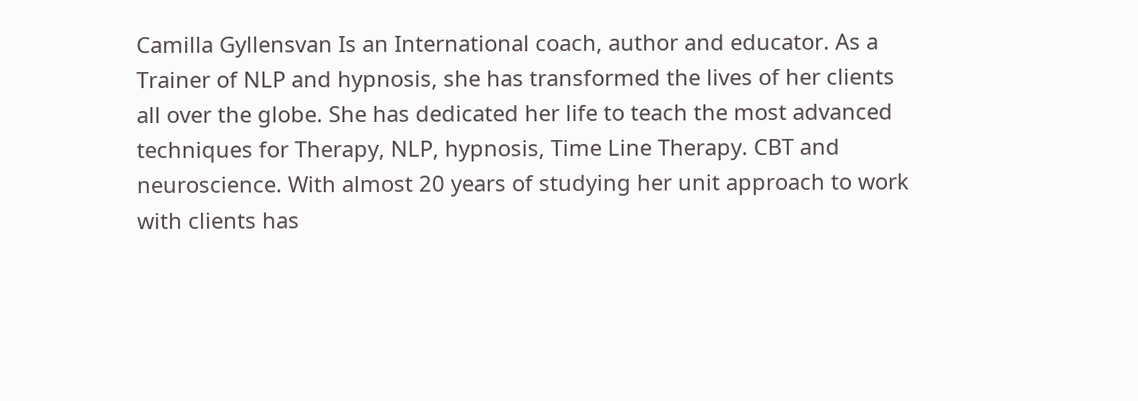Camilla Gyllensvan Is an International coach, author and educator. As a Trainer of NLP and hypnosis, she has transformed the lives of her clients all over the globe. She has dedicated her life to teach the most advanced techniques for Therapy, NLP, hypnosis, Time Line Therapy. CBT and neuroscience. With almost 20 years of studying her unit approach to work with clients has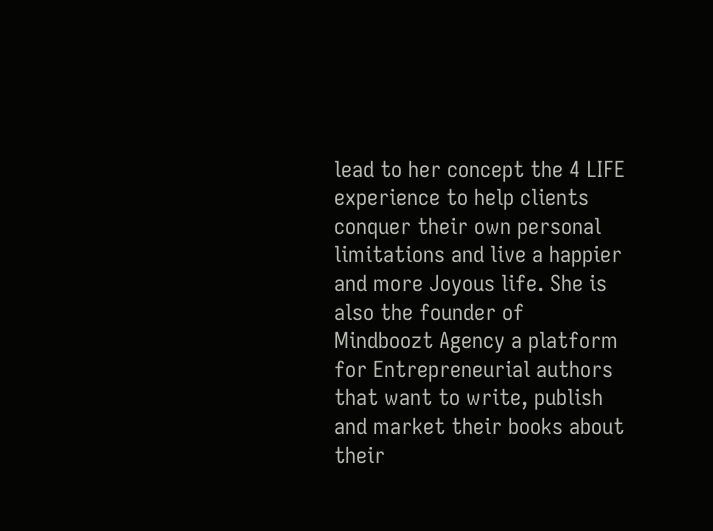lead to her concept the 4 LIFE experience to help clients conquer their own personal limitations and live a happier and more Joyous life. She is also the founder of Mindboozt Agency a platform for Entrepreneurial authors that want to write, publish and market their books about their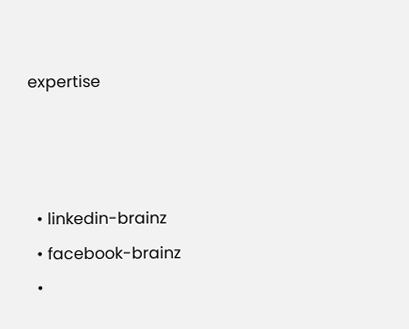expertise



  • linkedin-brainz
  • facebook-brainz
  •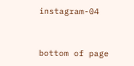instagram-04


bottom of page